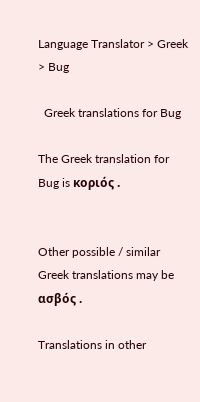Language Translator > Greek > Bug

  Greek translations for Bug

The Greek translation for Bug is κοριός .


Other possible / similar Greek translations may be ασβός .

Translations in other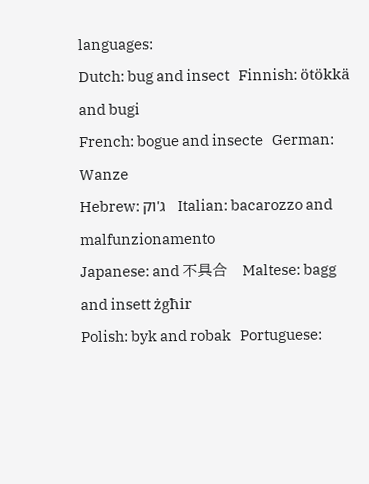languages:
Dutch: bug and insect   Finnish: ötökkä and bugi
French: bogue and insecte   German: Wanze
Hebrew: ג'וק   Italian: bacarozzo and malfunzionamento
Japanese: and 不具合   Maltese: bagg and insett żgħir
Polish: byk and robak   Portuguese: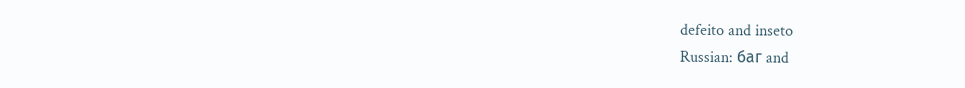defeito and inseto
Russian: баг and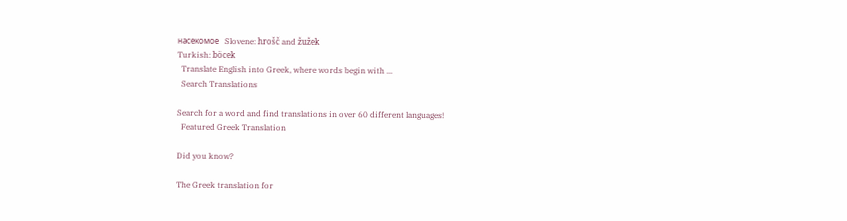насекомое   Slovene: hrošč and žužek
Turkish: böcek
  Translate English into Greek, where words begin with ...
  Search Translations

Search for a word and find translations in over 60 different languages!
  Featured Greek Translation

Did you know?

The Greek translation for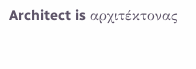Architect is αρχιτέκτονας